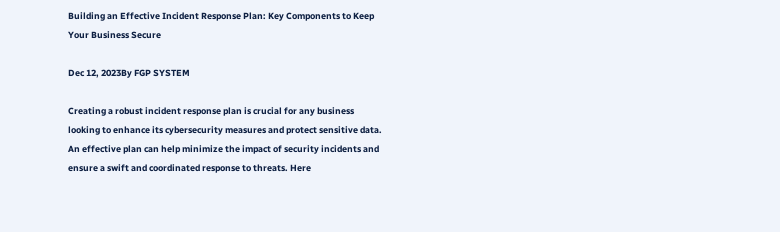Building an Effective Incident Response Plan: Key Components to Keep Your Business Secure

Dec 12, 2023By FGP SYSTEM

Creating a robust incident response plan is crucial for any business looking to enhance its cybersecurity measures and protect sensitive data. An effective plan can help minimize the impact of security incidents and ensure a swift and coordinated response to threats. Here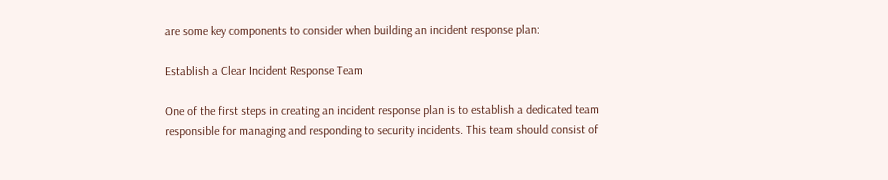are some key components to consider when building an incident response plan:

Establish a Clear Incident Response Team

One of the first steps in creating an incident response plan is to establish a dedicated team responsible for managing and responding to security incidents. This team should consist of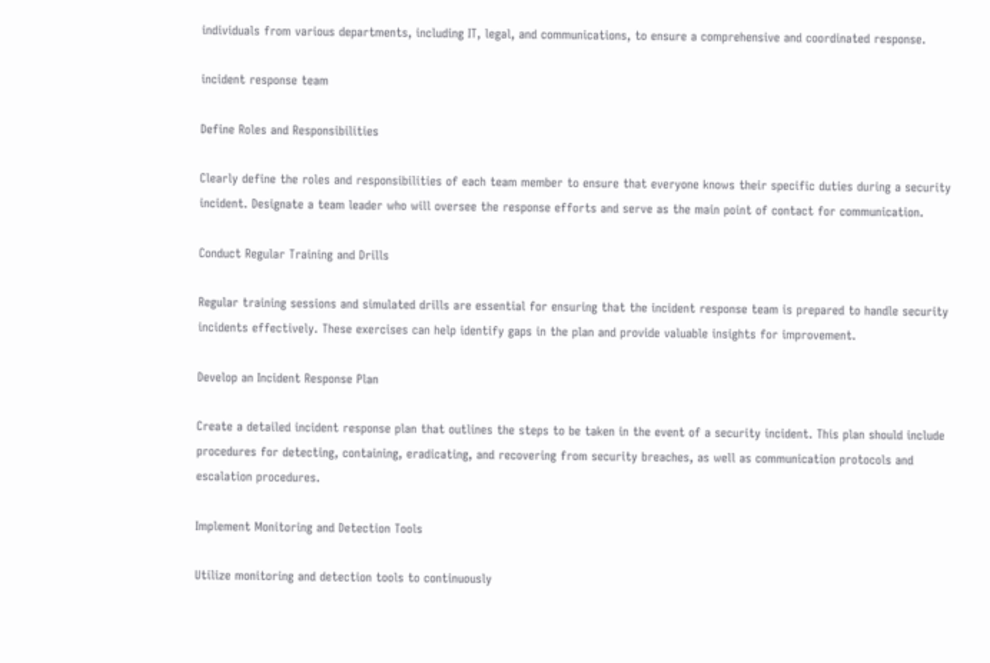individuals from various departments, including IT, legal, and communications, to ensure a comprehensive and coordinated response.

incident response team

Define Roles and Responsibilities

Clearly define the roles and responsibilities of each team member to ensure that everyone knows their specific duties during a security incident. Designate a team leader who will oversee the response efforts and serve as the main point of contact for communication.

Conduct Regular Training and Drills

Regular training sessions and simulated drills are essential for ensuring that the incident response team is prepared to handle security incidents effectively. These exercises can help identify gaps in the plan and provide valuable insights for improvement.

Develop an Incident Response Plan

Create a detailed incident response plan that outlines the steps to be taken in the event of a security incident. This plan should include procedures for detecting, containing, eradicating, and recovering from security breaches, as well as communication protocols and escalation procedures.

Implement Monitoring and Detection Tools

Utilize monitoring and detection tools to continuously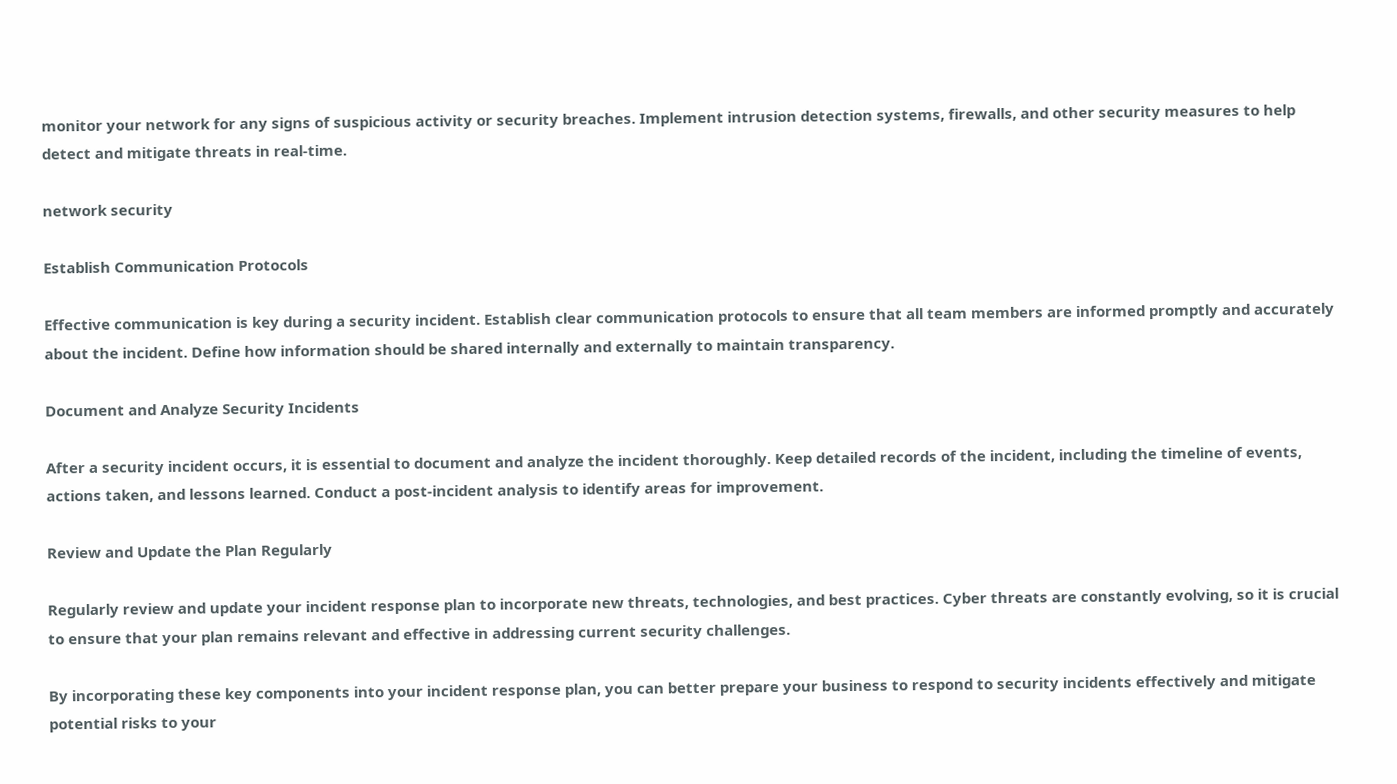monitor your network for any signs of suspicious activity or security breaches. Implement intrusion detection systems, firewalls, and other security measures to help detect and mitigate threats in real-time.

network security

Establish Communication Protocols

Effective communication is key during a security incident. Establish clear communication protocols to ensure that all team members are informed promptly and accurately about the incident. Define how information should be shared internally and externally to maintain transparency.

Document and Analyze Security Incidents

After a security incident occurs, it is essential to document and analyze the incident thoroughly. Keep detailed records of the incident, including the timeline of events, actions taken, and lessons learned. Conduct a post-incident analysis to identify areas for improvement.

Review and Update the Plan Regularly

Regularly review and update your incident response plan to incorporate new threats, technologies, and best practices. Cyber threats are constantly evolving, so it is crucial to ensure that your plan remains relevant and effective in addressing current security challenges.

By incorporating these key components into your incident response plan, you can better prepare your business to respond to security incidents effectively and mitigate potential risks to your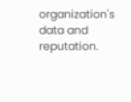organization's data and reputation.